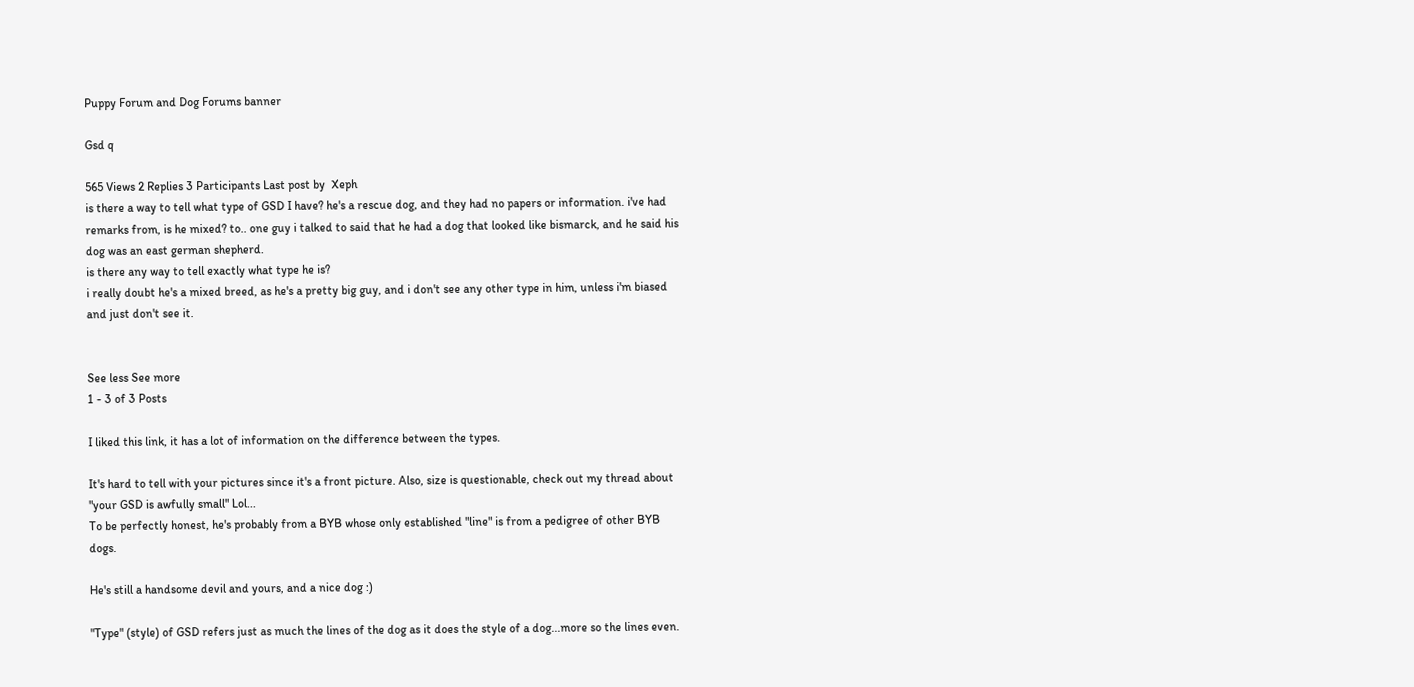Puppy Forum and Dog Forums banner

Gsd q

565 Views 2 Replies 3 Participants Last post by  Xeph
is there a way to tell what type of GSD I have? he's a rescue dog, and they had no papers or information. i've had remarks from, is he mixed? to.. one guy i talked to said that he had a dog that looked like bismarck, and he said his dog was an east german shepherd.
is there any way to tell exactly what type he is?
i really doubt he's a mixed breed, as he's a pretty big guy, and i don't see any other type in him, unless i'm biased and just don't see it.


See less See more
1 - 3 of 3 Posts

I liked this link, it has a lot of information on the difference between the types.

It's hard to tell with your pictures since it's a front picture. Also, size is questionable, check out my thread about "your GSD is awfully small" Lol...
To be perfectly honest, he's probably from a BYB whose only established "line" is from a pedigree of other BYB dogs.

He's still a handsome devil and yours, and a nice dog :)

"Type" (style) of GSD refers just as much the lines of the dog as it does the style of a dog...more so the lines even.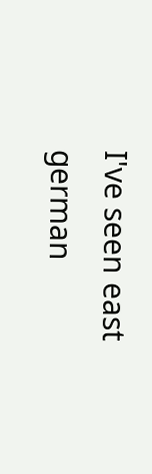I've seen east german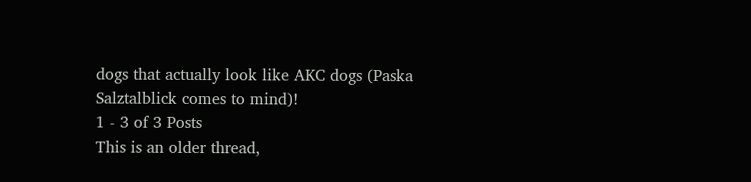dogs that actually look like AKC dogs (Paska Salztalblick comes to mind)!
1 - 3 of 3 Posts
This is an older thread,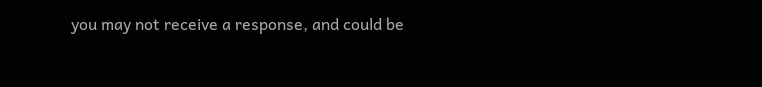you may not receive a response, and could be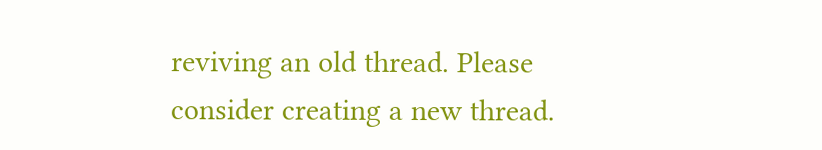reviving an old thread. Please consider creating a new thread.